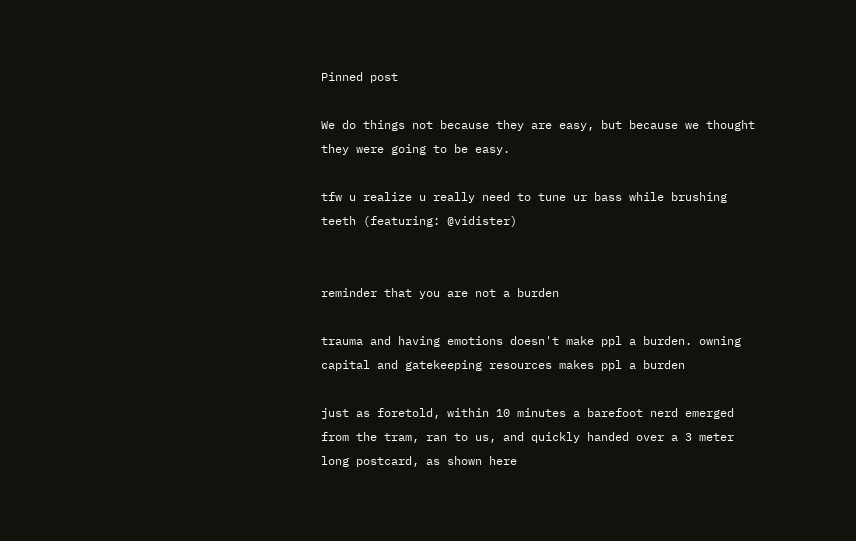Pinned post

We do things not because they are easy, but because we thought they were going to be easy.

tfw u realize u really need to tune ur bass while brushing teeth (featuring: @vidister)


reminder that you are not a burden

trauma and having emotions doesn't make ppl a burden. owning capital and gatekeeping resources makes ppl a burden

just as foretold, within 10 minutes a barefoot nerd emerged from the tram, ran to us, and quickly handed over a 3 meter long postcard, as shown here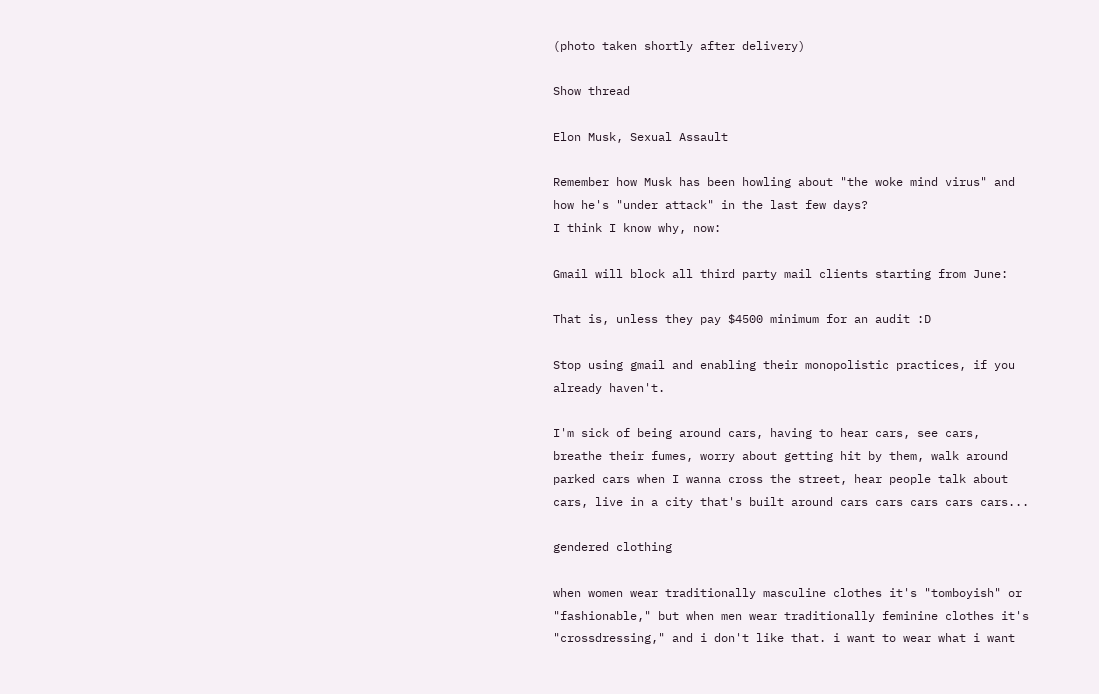(photo taken shortly after delivery)

Show thread

Elon Musk, Sexual Assault

Remember how Musk has been howling about "the woke mind virus" and how he's "under attack" in the last few days?
I think I know why, now:

Gmail will block all third party mail clients starting from June:

That is, unless they pay $4500 minimum for an audit :D

Stop using gmail and enabling their monopolistic practices, if you already haven't.

I'm sick of being around cars, having to hear cars, see cars, breathe their fumes, worry about getting hit by them, walk around parked cars when I wanna cross the street, hear people talk about cars, live in a city that's built around cars cars cars cars cars...

gendered clothing

when women wear traditionally masculine clothes it's "tomboyish" or "fashionable," but when men wear traditionally feminine clothes it's "crossdressing," and i don't like that. i want to wear what i want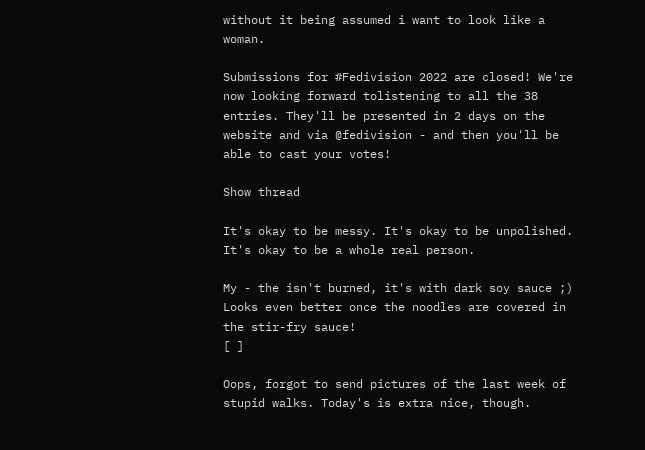without it being assumed i want to look like a woman.

Submissions for #Fedivision 2022 are closed! We're now looking forward tolistening to all the 38 entries. They'll be presented in 2 days on the website and via @fedivision - and then you'll be able to cast your votes!

Show thread

It's okay to be messy. It's okay to be unpolished. It's okay to be a whole real person.

My - the isn't burned, it's with dark soy sauce ;)
Looks even better once the noodles are covered in the stir-fry sauce!
[ ]

Oops, forgot to send pictures of the last week of stupid walks. Today's is extra nice, though.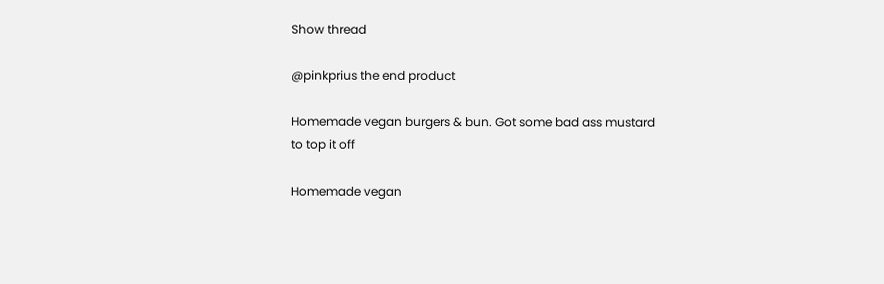Show thread

@pinkprius the end product

Homemade vegan burgers & bun. Got some bad ass mustard to top it off

Homemade vegan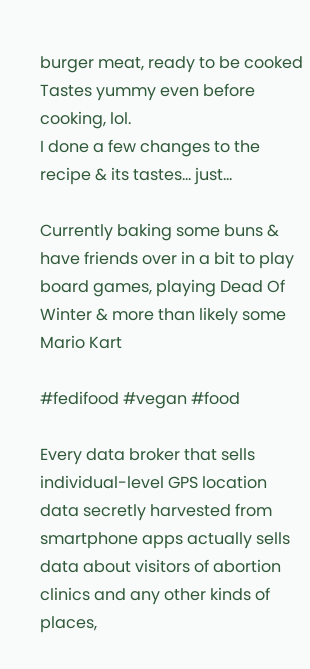burger meat, ready to be cooked  Tastes yummy even before cooking, lol.
I done a few changes to the recipe & its tastes… just…

Currently baking some buns & have friends over in a bit to play board games, playing Dead Of Winter & more than likely some Mario Kart

#fedifood #vegan #food

Every data broker that sells individual-level GPS location data secretly harvested from smartphone apps actually sells data about visitors of abortion clinics and any other kinds of places,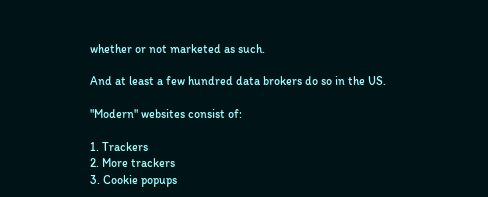whether or not marketed as such.

And at least a few hundred data brokers do so in the US.

"Modern" websites consist of:

1. Trackers
2. More trackers
3. Cookie popups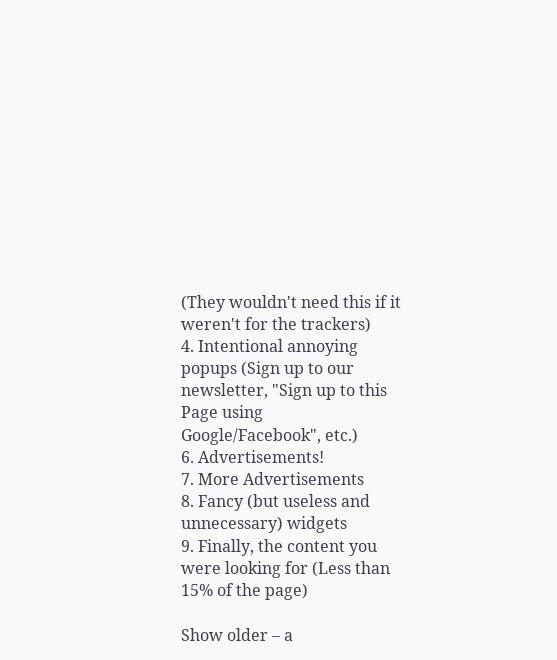(They wouldn't need this if it weren't for the trackers)
4. Intentional annoying popups (Sign up to our newsletter, "Sign up to this Page using Google/Facebook", etc.)
6. Advertisements!
7. More Advertisements
8. Fancy (but useless and unnecessary) widgets
9. Finally, the content you were looking for (Less than 15% of the page)

Show older – a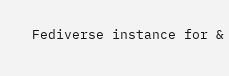Fediverse instance for &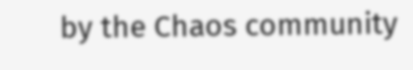by the Chaos community